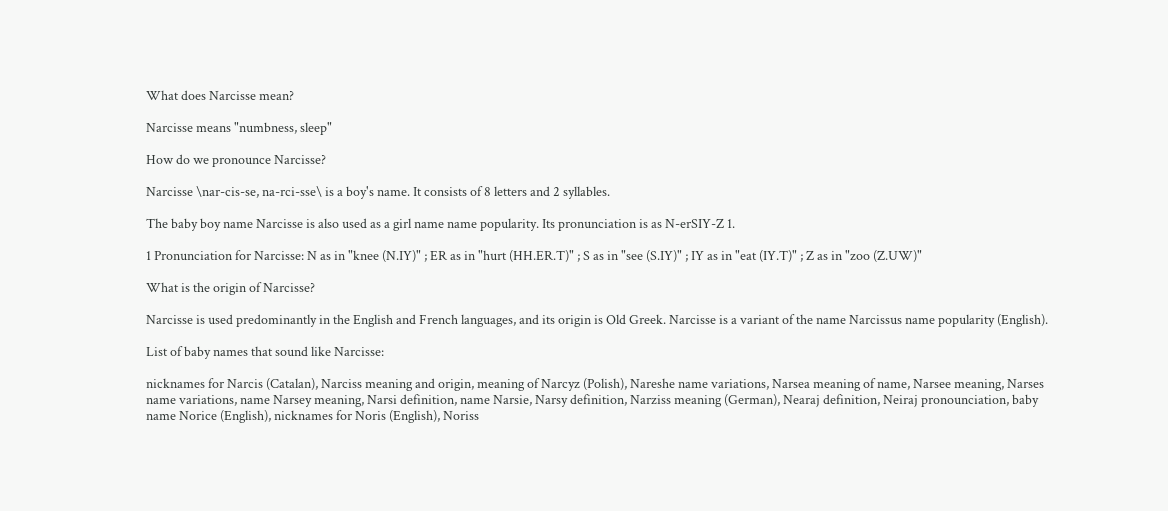What does Narcisse mean?

Narcisse means "numbness, sleep"

How do we pronounce Narcisse?

Narcisse \nar-cis-se, na-rci-sse\ is a boy's name. It consists of 8 letters and 2 syllables.

The baby boy name Narcisse is also used as a girl name name popularity. Its pronunciation is as N-erSIY-Z 1.

1 Pronunciation for Narcisse: N as in "knee (N.IY)" ; ER as in "hurt (HH.ER.T)" ; S as in "see (S.IY)" ; IY as in "eat (IY.T)" ; Z as in "zoo (Z.UW)"

What is the origin of Narcisse?

Narcisse is used predominantly in the English and French languages, and its origin is Old Greek. Narcisse is a variant of the name Narcissus name popularity (English).

List of baby names that sound like Narcisse:

nicknames for Narcis (Catalan), Narciss meaning and origin, meaning of Narcyz (Polish), Nareshe name variations, Narsea meaning of name, Narsee meaning, Narses name variations, name Narsey meaning, Narsi definition, name Narsie, Narsy definition, Narziss meaning (German), Nearaj definition, Neiraj pronounciation, baby name Norice (English), nicknames for Noris (English), Noriss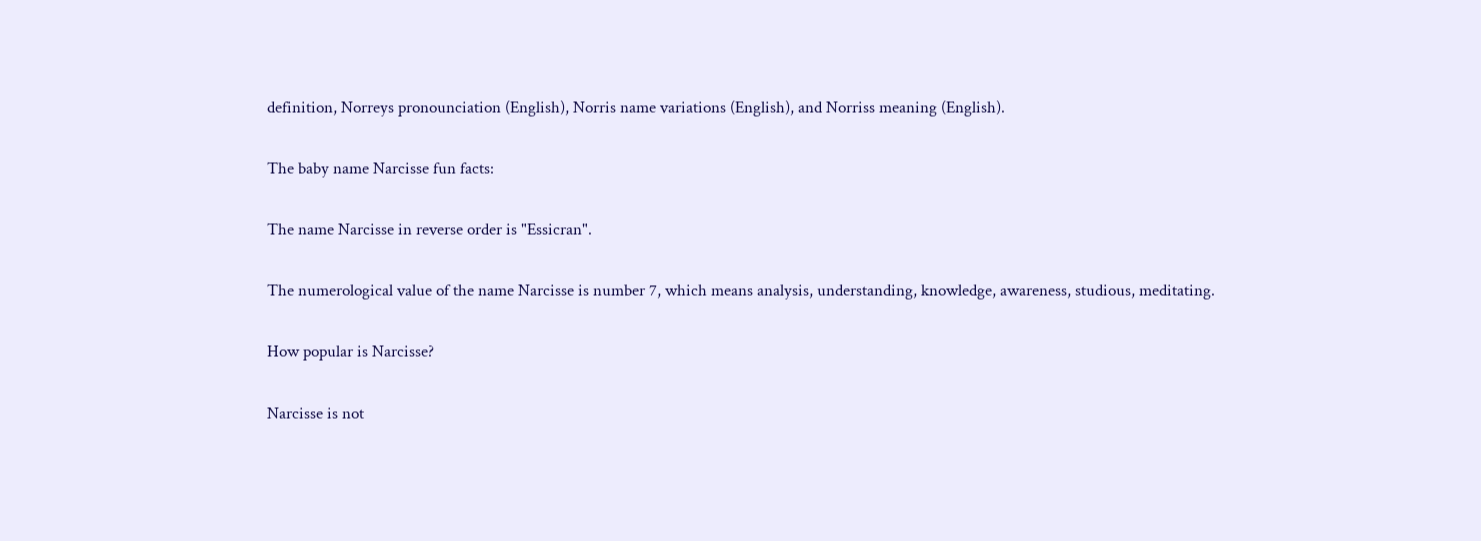definition, Norreys pronounciation (English), Norris name variations (English), and Norriss meaning (English).

The baby name Narcisse fun facts:

The name Narcisse in reverse order is "Essicran".

The numerological value of the name Narcisse is number 7, which means analysis, understanding, knowledge, awareness, studious, meditating.

How popular is Narcisse?

Narcisse is not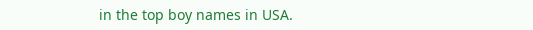in the top boy names in USA.